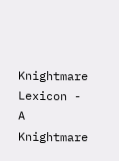Knightmare Lexicon - A Knightmare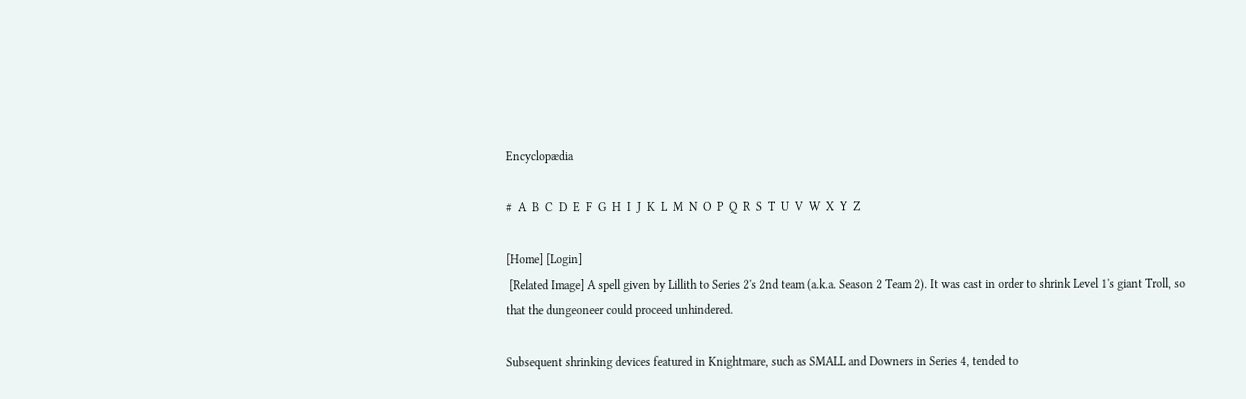Encyclopædia

#  A  B  C  D  E  F  G  H  I  J  K  L  M  N  O  P  Q  R  S  T  U  V  W  X  Y  Z

[Home] [Login]
 [Related Image] A spell given by Lillith to Series 2's 2nd team (a.k.a. Season 2 Team 2). It was cast in order to shrink Level 1's giant Troll, so that the dungeoneer could proceed unhindered.

Subsequent shrinking devices featured in Knightmare, such as SMALL and Downers in Series 4, tended to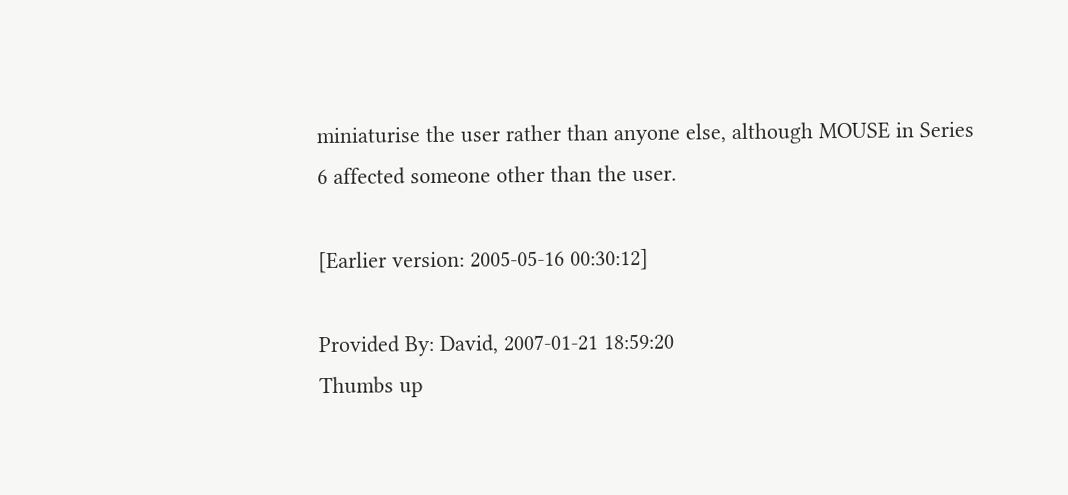miniaturise the user rather than anyone else, although MOUSE in Series 6 affected someone other than the user.

[Earlier version: 2005-05-16 00:30:12]

Provided By: David, 2007-01-21 18:59:20
Thumbs up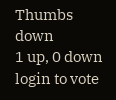Thumbs down
1 up, 0 down
login to vote